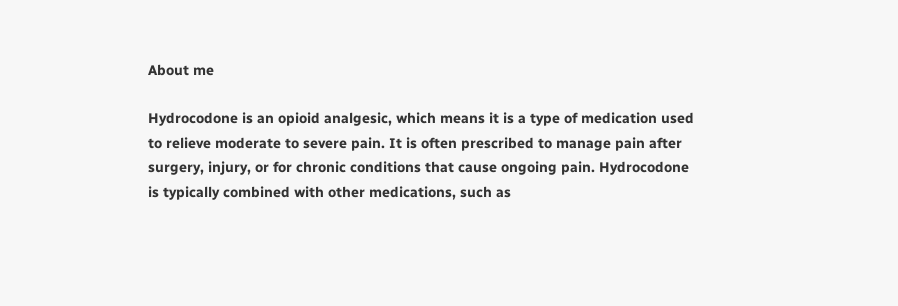About me

Hydrocodone is an opioid analgesic, which means it is a type of medication used to relieve moderate to severe pain. It is often prescribed to manage pain after surgery, injury, or for chronic conditions that cause ongoing pain. Hydrocodone is typically combined with other medications, such as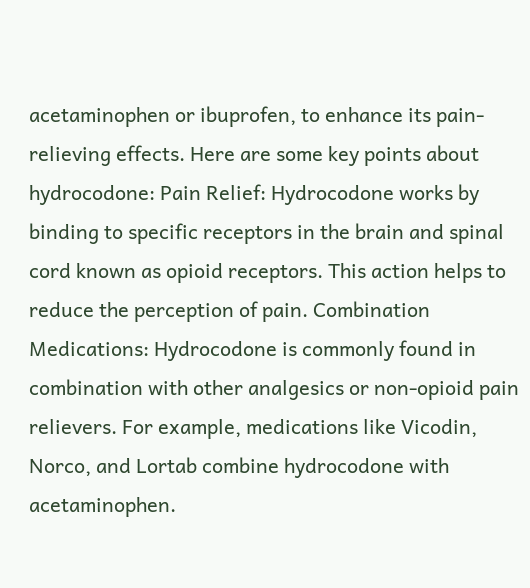acetaminophen or ibuprofen, to enhance its pain-relieving effects. Here are some key points about hydrocodone: Pain Relief: Hydrocodone works by binding to specific receptors in the brain and spinal cord known as opioid receptors. This action helps to reduce the perception of pain. Combination Medications: Hydrocodone is commonly found in combination with other analgesics or non-opioid pain relievers. For example, medications like Vicodin, Norco, and Lortab combine hydrocodone with acetaminophen.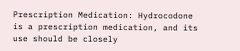Prescription Medication: Hydrocodone is a prescription medication, and its use should be closely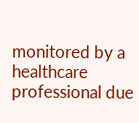monitored by a healthcare professional due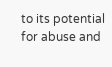to its potential for abuse and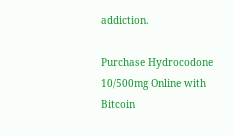addiction.

Purchase Hydrocodone 10/500mg Online with Bitcoin